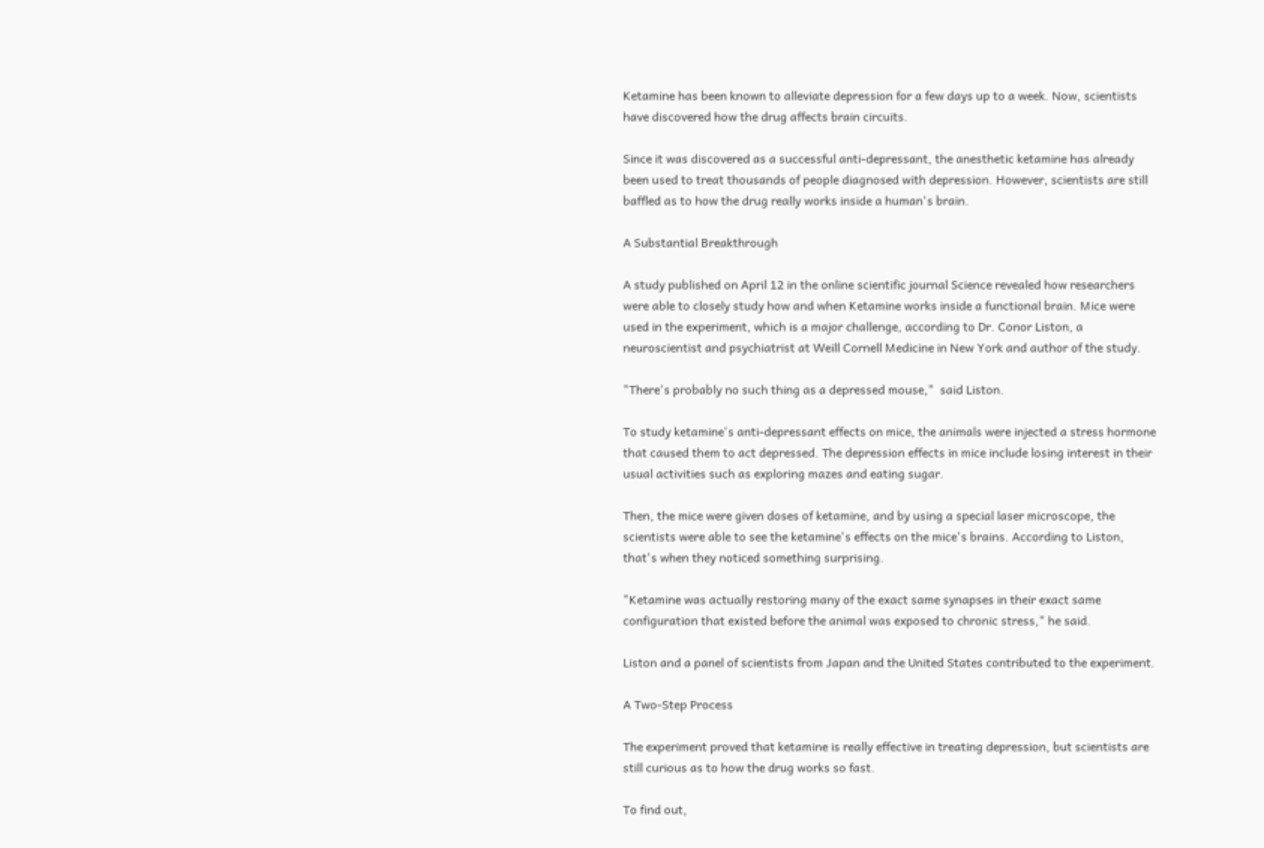Ketamine has been known to alleviate depression for a few days up to a week. Now, scientists have discovered how the drug affects brain circuits.

Since it was discovered as a successful anti-depressant, the anesthetic ketamine has already been used to treat thousands of people diagnosed with depression. However, scientists are still baffled as to how the drug really works inside a human's brain.

A Substantial Breakthrough

A study published on April 12 in the online scientific journal Science revealed how researchers were able to closely study how and when Ketamine works inside a functional brain. Mice were used in the experiment, which is a major challenge, according to Dr. Conor Liston, a neuroscientist and psychiatrist at Weill Cornell Medicine in New York and author of the study.

"There's probably no such thing as a depressed mouse,"  said Liston.

To study ketamine's anti-depressant effects on mice, the animals were injected a stress hormone that caused them to act depressed. The depression effects in mice include losing interest in their usual activities such as exploring mazes and eating sugar.

Then, the mice were given doses of ketamine, and by using a special laser microscope, the scientists were able to see the ketamine's effects on the mice's brains. According to Liston, that's when they noticed something surprising.

"Ketamine was actually restoring many of the exact same synapses in their exact same configuration that existed before the animal was exposed to chronic stress," he said.

Liston and a panel of scientists from Japan and the United States contributed to the experiment.

A Two-Step Process

The experiment proved that ketamine is really effective in treating depression, but scientists are still curious as to how the drug works so fast.

To find out,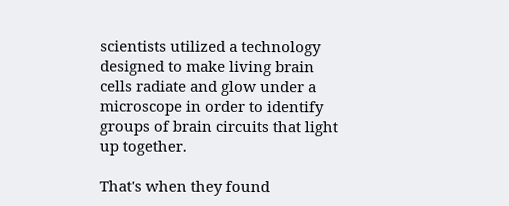scientists utilized a technology designed to make living brain cells radiate and glow under a microscope in order to identify groups of brain circuits that light up together.

That's when they found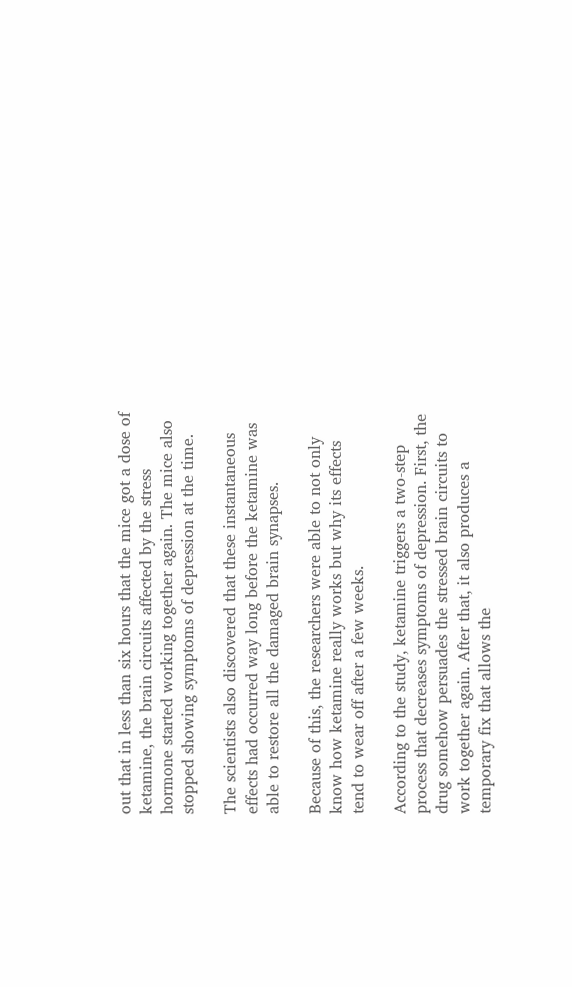out that in less than six hours that the mice got a dose of ketamine, the brain circuits affected by the stress hormone started working together again. The mice also stopped showing symptoms of depression at the time.

The scientists also discovered that these instantaneous effects had occurred way long before the ketamine was able to restore all the damaged brain synapses.

Because of this, the researchers were able to not only know how ketamine really works but why its effects tend to wear off after a few weeks.

According to the study, ketamine triggers a two-step process that decreases symptoms of depression. First, the drug somehow persuades the stressed brain circuits to work together again. After that, it also produces a temporary fix that allows the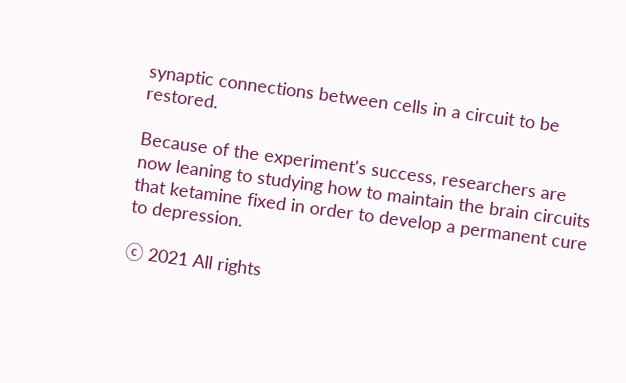synaptic connections between cells in a circuit to be restored.

Because of the experiment's success, researchers are now leaning to studying how to maintain the brain circuits that ketamine fixed in order to develop a permanent cure to depression.

ⓒ 2021 All rights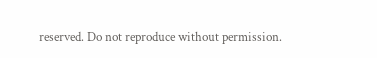reserved. Do not reproduce without permission.